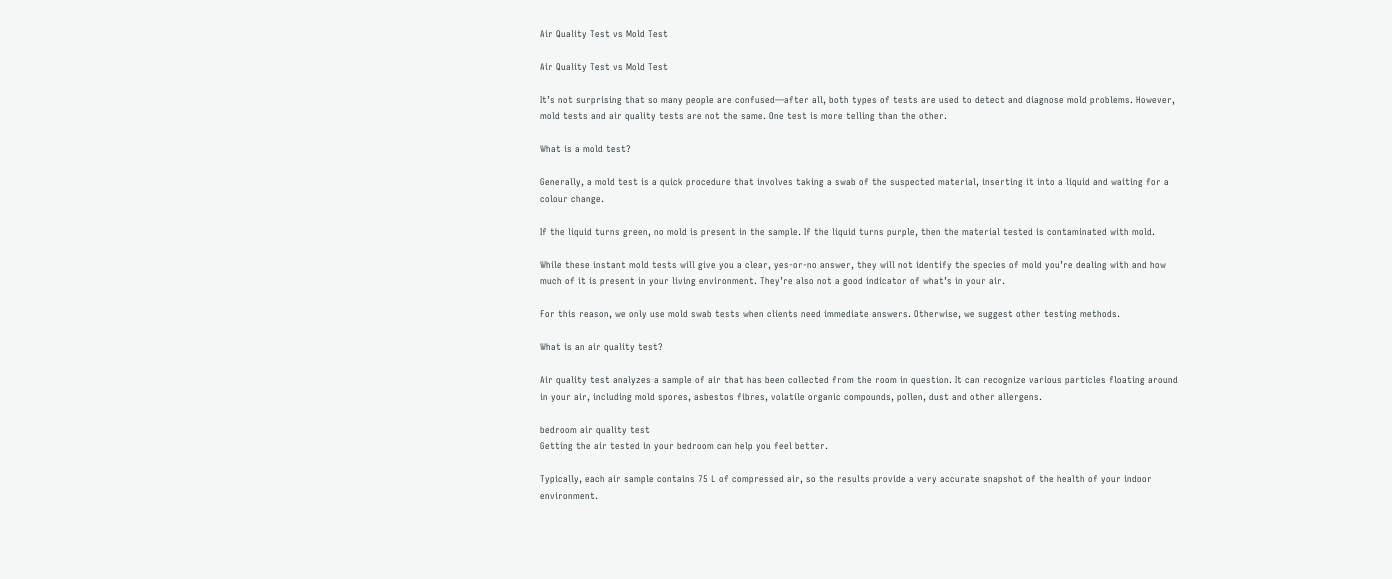Air Quality Test vs Mold Test

Air Quality Test vs Mold Test

It’s not surprising that so many people are confused—after all, both types of tests are used to detect and diagnose mold problems. However, mold tests and air quality tests are not the same. One test is more telling than the other.

What is a mold test?

Generally, a mold test is a quick procedure that involves taking a swab of the suspected material, inserting it into a liquid and waiting for a colour change.

If the liquid turns green, no mold is present in the sample. If the liquid turns purple, then the material tested is contaminated with mold.

While these instant mold tests will give you a clear, yes-or-no answer, they will not identify the species of mold you’re dealing with and how much of it is present in your living environment. They’re also not a good indicator of what’s in your air.

For this reason, we only use mold swab tests when clients need immediate answers. Otherwise, we suggest other testing methods.

What is an air quality test?

Air quality test analyzes a sample of air that has been collected from the room in question. It can recognize various particles floating around in your air, including mold spores, asbestos fibres, volatile organic compounds, pollen, dust and other allergens.

bedroom air quality test
Getting the air tested in your bedroom can help you feel better.

Typically, each air sample contains 75 L of compressed air, so the results provide a very accurate snapshot of the health of your indoor environment.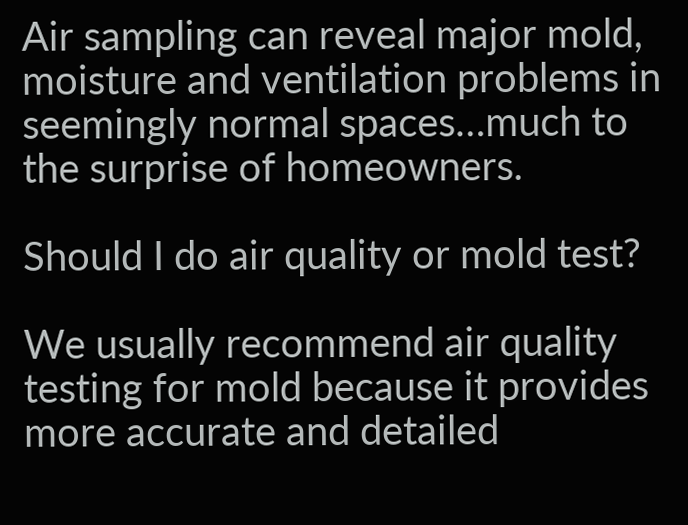Air sampling can reveal major mold, moisture and ventilation problems in seemingly normal spaces…much to the surprise of homeowners.

Should I do air quality or mold test?

We usually recommend air quality testing for mold because it provides more accurate and detailed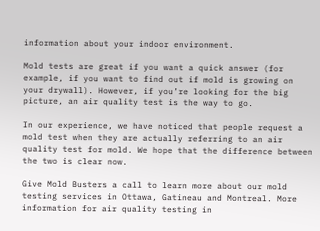information about your indoor environment.

Mold tests are great if you want a quick answer (for example, if you want to find out if mold is growing on your drywall). However, if you’re looking for the big picture, an air quality test is the way to go.

In our experience, we have noticed that people request a mold test when they are actually referring to an air quality test for mold. We hope that the difference between the two is clear now.

Give Mold Busters a call to learn more about our mold testing services in Ottawa, Gatineau and Montreal. More information for air quality testing in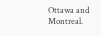Ottawa and Montreal.